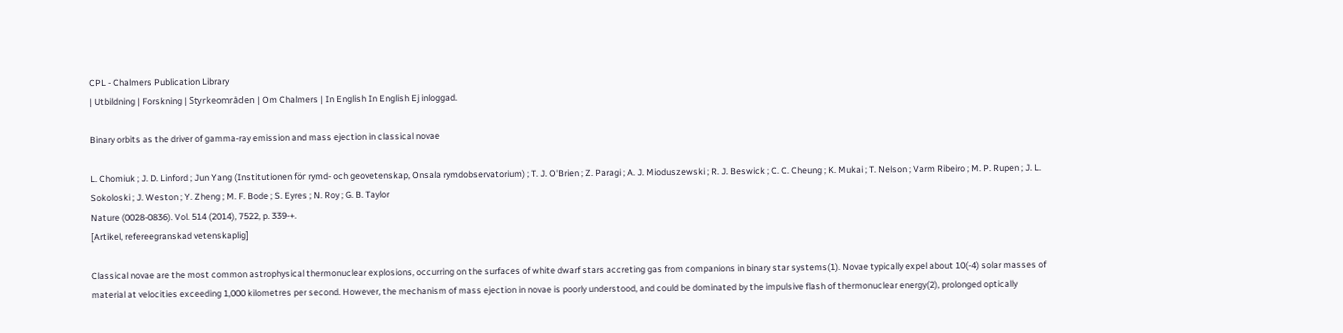CPL - Chalmers Publication Library
| Utbildning | Forskning | Styrkeområden | Om Chalmers | In English In English Ej inloggad.

Binary orbits as the driver of gamma-ray emission and mass ejection in classical novae

L. Chomiuk ; J. D. Linford ; Jun Yang (Institutionen för rymd- och geovetenskap, Onsala rymdobservatorium) ; T. J. O'Brien ; Z. Paragi ; A. J. Mioduszewski ; R. J. Beswick ; C. C. Cheung ; K. Mukai ; T. Nelson ; Varm Ribeiro ; M. P. Rupen ; J. L. Sokoloski ; J. Weston ; Y. Zheng ; M. F. Bode ; S. Eyres ; N. Roy ; G. B. Taylor
Nature (0028-0836). Vol. 514 (2014), 7522, p. 339-+.
[Artikel, refereegranskad vetenskaplig]

Classical novae are the most common astrophysical thermonuclear explosions, occurring on the surfaces of white dwarf stars accreting gas from companions in binary star systems(1). Novae typically expel about 10(-4) solar masses of material at velocities exceeding 1,000 kilometres per second. However, the mechanism of mass ejection in novae is poorly understood, and could be dominated by the impulsive flash of thermonuclear energy(2), prolonged optically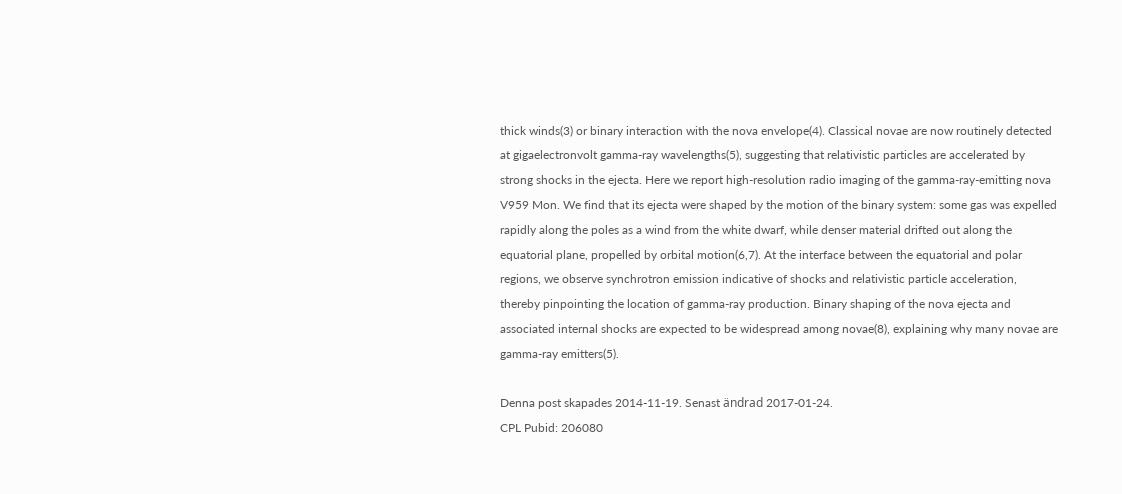thick winds(3) or binary interaction with the nova envelope(4). Classical novae are now routinely detected at gigaelectronvolt gamma-ray wavelengths(5), suggesting that relativistic particles are accelerated by strong shocks in the ejecta. Here we report high-resolution radio imaging of the gamma-ray-emitting nova V959 Mon. We find that its ejecta were shaped by the motion of the binary system: some gas was expelled rapidly along the poles as a wind from the white dwarf, while denser material drifted out along the equatorial plane, propelled by orbital motion(6,7). At the interface between the equatorial and polar regions, we observe synchrotron emission indicative of shocks and relativistic particle acceleration, thereby pinpointing the location of gamma-ray production. Binary shaping of the nova ejecta and associated internal shocks are expected to be widespread among novae(8), explaining why many novae are gamma-ray emitters(5).

Denna post skapades 2014-11-19. Senast ändrad 2017-01-24.
CPL Pubid: 206080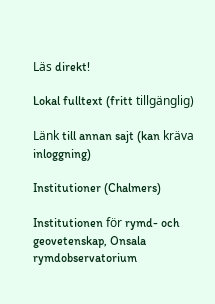Läs direkt!

Lokal fulltext (fritt tillgänglig)

Länk till annan sajt (kan kräva inloggning)

Institutioner (Chalmers)

Institutionen för rymd- och geovetenskap, Onsala rymdobservatorium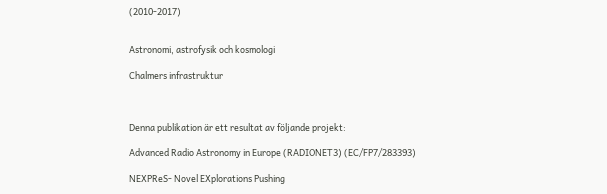(2010-2017)


Astronomi, astrofysik och kosmologi

Chalmers infrastruktur



Denna publikation är ett resultat av följande projekt:

Advanced Radio Astronomy in Europe (RADIONET3) (EC/FP7/283393)

NEXPReS- Novel EXplorations Pushing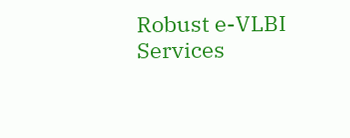Robust e-VLBI Services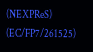(NEXPReS) (EC/FP7/261525)